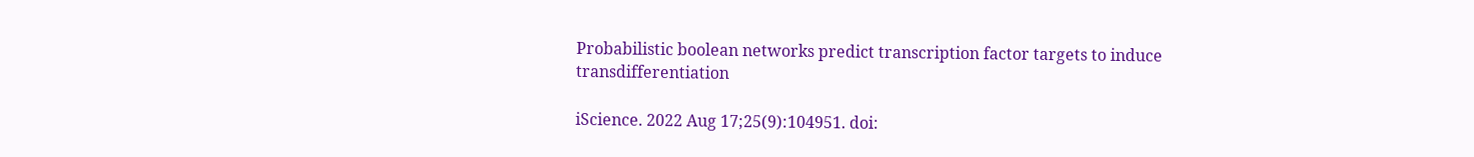Probabilistic boolean networks predict transcription factor targets to induce transdifferentiation

iScience. 2022 Aug 17;25(9):104951. doi: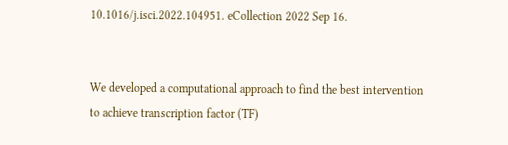10.1016/j.isci.2022.104951. eCollection 2022 Sep 16.


We developed a computational approach to find the best intervention to achieve transcription factor (TF)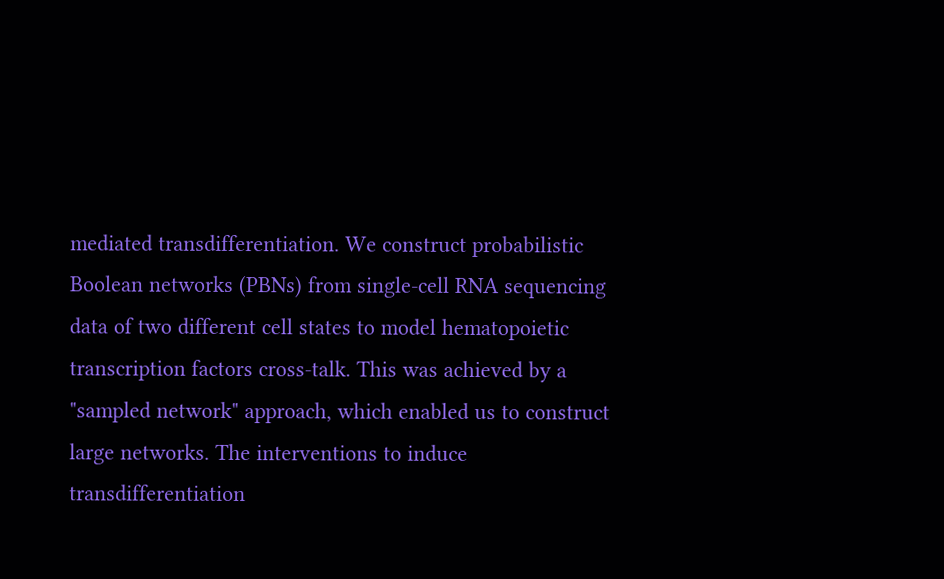mediated transdifferentiation. We construct probabilistic Boolean networks (PBNs) from single-cell RNA sequencing data of two different cell states to model hematopoietic transcription factors cross-talk. This was achieved by a "sampled network" approach, which enabled us to construct large networks. The interventions to induce transdifferentiation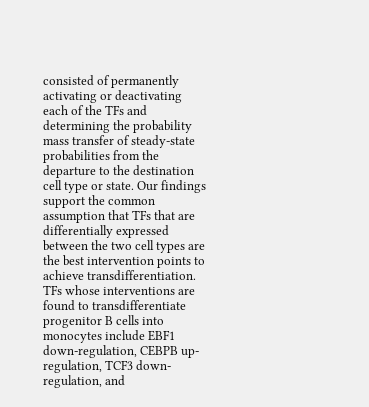consisted of permanently activating or deactivating each of the TFs and determining the probability mass transfer of steady-state probabilities from the departure to the destination cell type or state. Our findings support the common assumption that TFs that are differentially expressed between the two cell types are the best intervention points to achieve transdifferentiation. TFs whose interventions are found to transdifferentiate progenitor B cells into monocytes include EBF1 down-regulation, CEBPB up-regulation, TCF3 down-regulation, and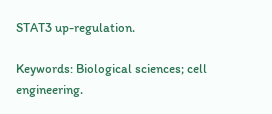STAT3 up-regulation.

Keywords: Biological sciences; cell engineering.